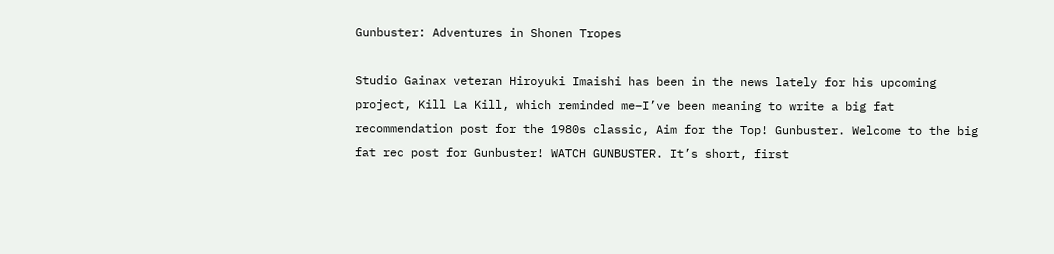Gunbuster: Adventures in Shonen Tropes

Studio Gainax veteran Hiroyuki Imaishi has been in the news lately for his upcoming project, Kill La Kill, which reminded me–I’ve been meaning to write a big fat recommendation post for the 1980s classic, Aim for the Top! Gunbuster. Welcome to the big fat rec post for Gunbuster! WATCH GUNBUSTER. It’s short, first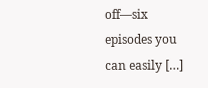off—six episodes you can easily […]